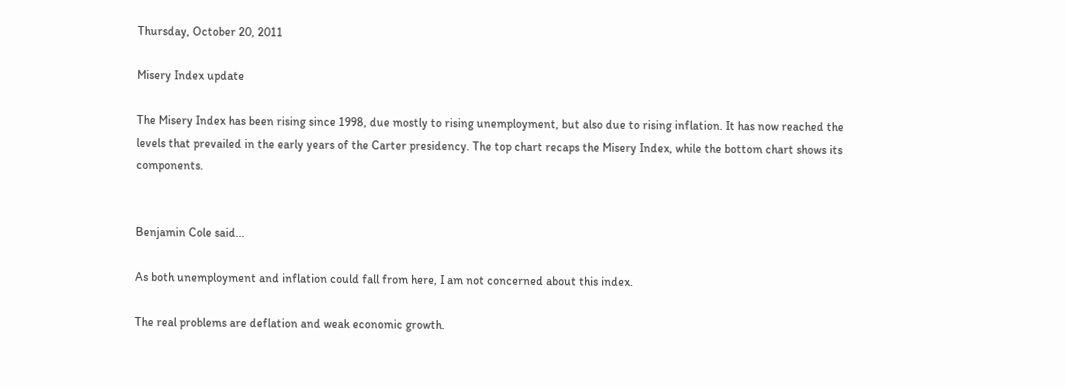Thursday, October 20, 2011

Misery Index update

The Misery Index has been rising since 1998, due mostly to rising unemployment, but also due to rising inflation. It has now reached the levels that prevailed in the early years of the Carter presidency. The top chart recaps the Misery Index, while the bottom chart shows its components.


Benjamin Cole said...

As both unemployment and inflation could fall from here, I am not concerned about this index.

The real problems are deflation and weak economic growth.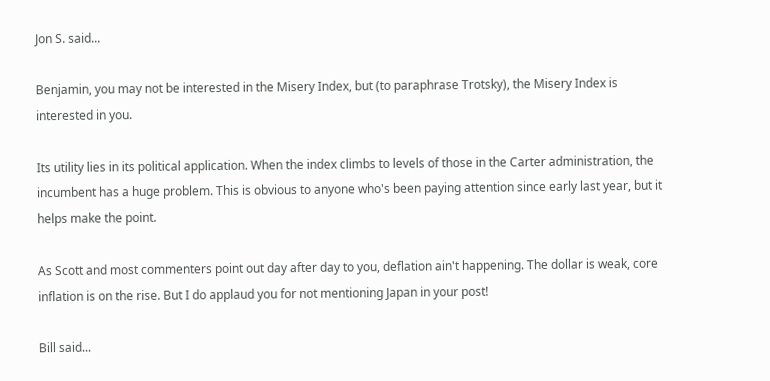Jon S. said...

Benjamin, you may not be interested in the Misery Index, but (to paraphrase Trotsky), the Misery Index is interested in you.

Its utility lies in its political application. When the index climbs to levels of those in the Carter administration, the incumbent has a huge problem. This is obvious to anyone who's been paying attention since early last year, but it helps make the point.

As Scott and most commenters point out day after day to you, deflation ain't happening. The dollar is weak, core inflation is on the rise. But I do applaud you for not mentioning Japan in your post!

Bill said...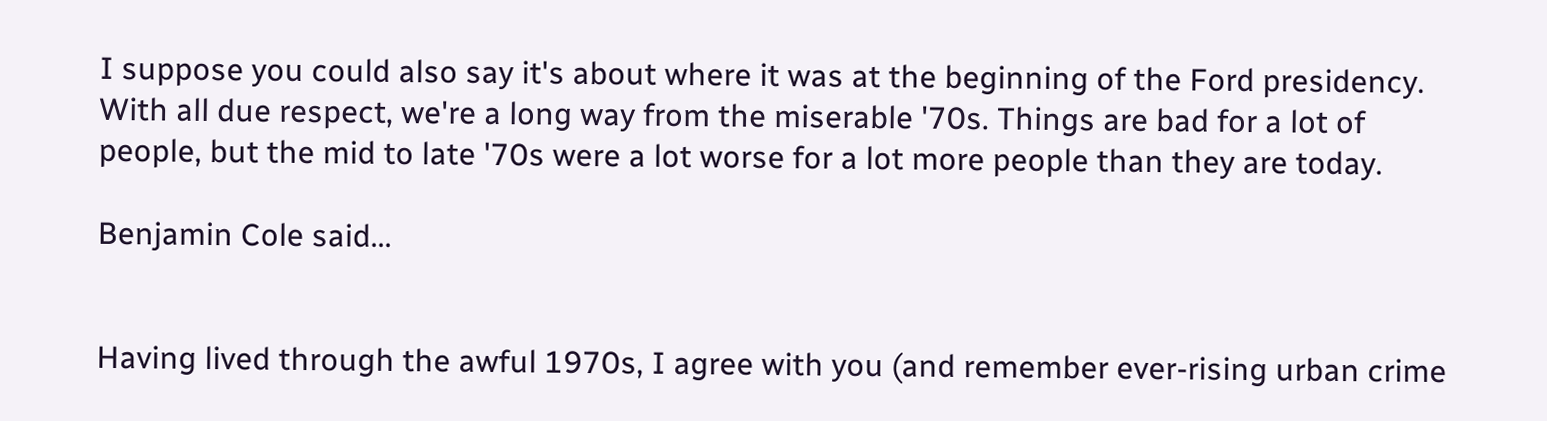I suppose you could also say it's about where it was at the beginning of the Ford presidency. With all due respect, we're a long way from the miserable '70s. Things are bad for a lot of people, but the mid to late '70s were a lot worse for a lot more people than they are today.

Benjamin Cole said...


Having lived through the awful 1970s, I agree with you (and remember ever-rising urban crime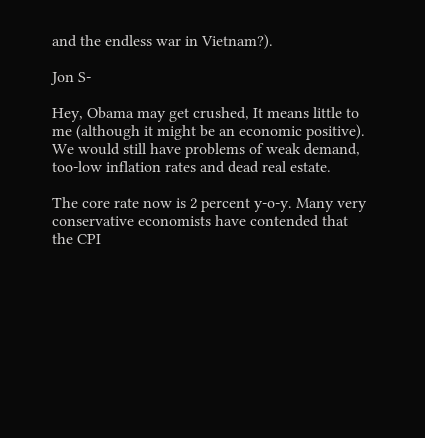and the endless war in Vietnam?).

Jon S-

Hey, Obama may get crushed, It means little to me (although it might be an economic positive). We would still have problems of weak demand, too-low inflation rates and dead real estate.

The core rate now is 2 percent y-o-y. Many very conservative economists have contended that the CPI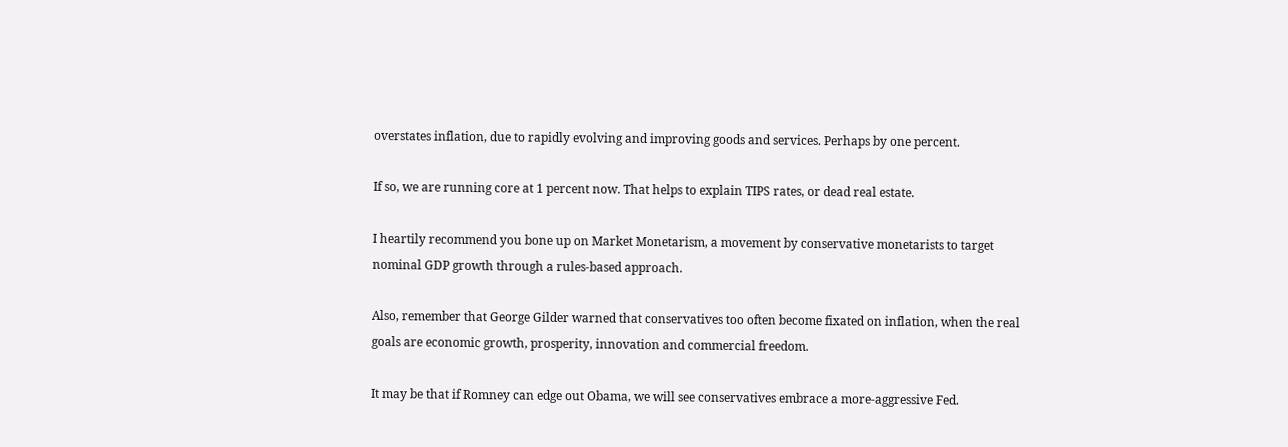overstates inflation, due to rapidly evolving and improving goods and services. Perhaps by one percent.

If so, we are running core at 1 percent now. That helps to explain TIPS rates, or dead real estate.

I heartily recommend you bone up on Market Monetarism, a movement by conservative monetarists to target nominal GDP growth through a rules-based approach.

Also, remember that George Gilder warned that conservatives too often become fixated on inflation, when the real goals are economic growth, prosperity, innovation and commercial freedom.

It may be that if Romney can edge out Obama, we will see conservatives embrace a more-aggressive Fed.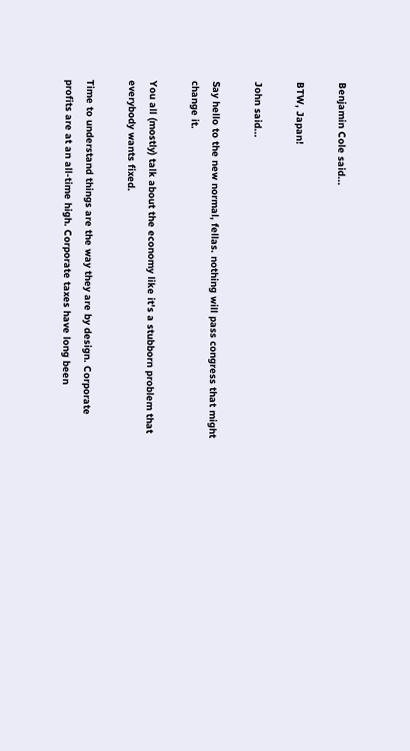Benjamin Cole said...

BTW, Japan!

John said...

Say hello to the new normal, fellas. nothing will pass congress that might change it.

You all (mostly) talk about the economy like it's a stubborn problem that everybody wants fixed.

Time to understand things are the way they are by design. Corporate profits are at an all-time high. Corporate taxes have long been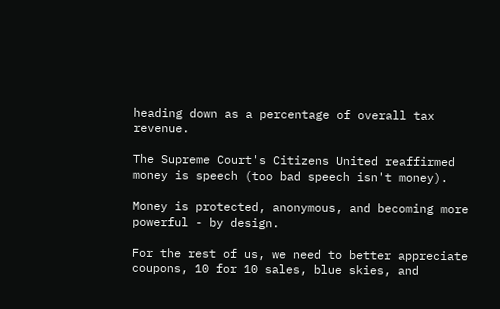heading down as a percentage of overall tax revenue.

The Supreme Court's Citizens United reaffirmed money is speech (too bad speech isn't money).

Money is protected, anonymous, and becoming more powerful - by design.

For the rest of us, we need to better appreciate coupons, 10 for 10 sales, blue skies, and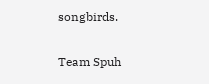songbirds.

Team Spuh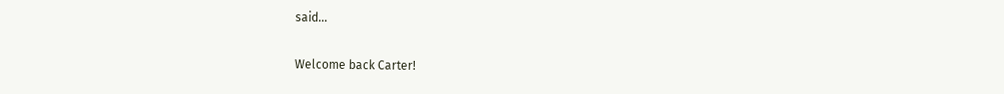said...

Welcome back Carter!